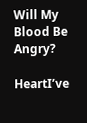Will My Blood Be Angry?

HeartI’ve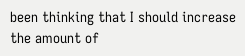been thinking that I should increase the amount of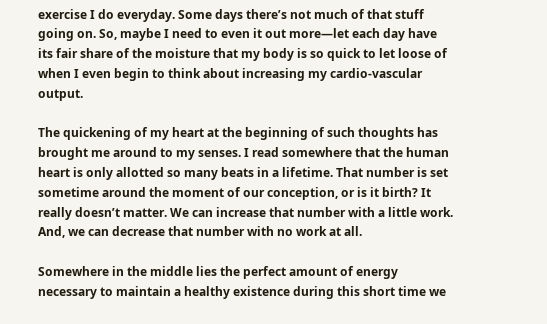exercise I do everyday. Some days there’s not much of that stuff going on. So, maybe I need to even it out more—let each day have its fair share of the moisture that my body is so quick to let loose of when I even begin to think about increasing my cardio-vascular output.

The quickening of my heart at the beginning of such thoughts has brought me around to my senses. I read somewhere that the human heart is only allotted so many beats in a lifetime. That number is set sometime around the moment of our conception, or is it birth? It really doesn’t matter. We can increase that number with a little work. And, we can decrease that number with no work at all.

Somewhere in the middle lies the perfect amount of energy necessary to maintain a healthy existence during this short time we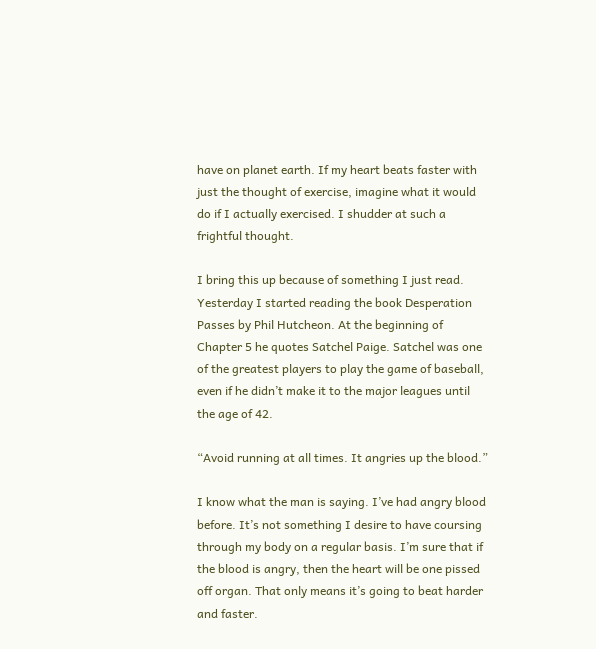have on planet earth. If my heart beats faster with just the thought of exercise, imagine what it would do if I actually exercised. I shudder at such a frightful thought.

I bring this up because of something I just read. Yesterday I started reading the book Desperation Passes by Phil Hutcheon. At the beginning of Chapter 5 he quotes Satchel Paige. Satchel was one of the greatest players to play the game of baseball, even if he didn’t make it to the major leagues until the age of 42.

“Avoid running at all times. It angries up the blood.”

I know what the man is saying. I’ve had angry blood before. It’s not something I desire to have coursing through my body on a regular basis. I’m sure that if the blood is angry, then the heart will be one pissed off organ. That only means it’s going to beat harder and faster.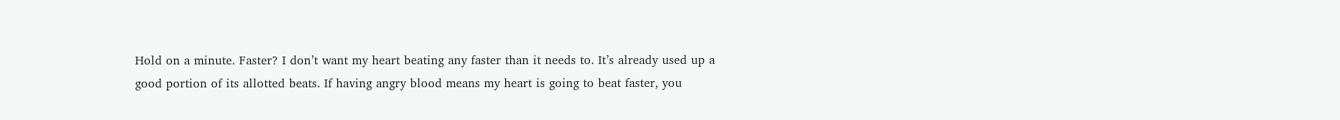Hold on a minute. Faster? I don’t want my heart beating any faster than it needs to. It’s already used up a good portion of its allotted beats. If having angry blood means my heart is going to beat faster, you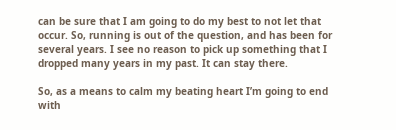can be sure that I am going to do my best to not let that occur. So, running is out of the question, and has been for several years. I see no reason to pick up something that I dropped many years in my past. It can stay there.

So, as a means to calm my beating heart I’m going to end with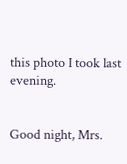this photo I took last evening.


Good night, Mrs.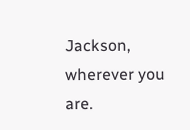Jackson, wherever you are.